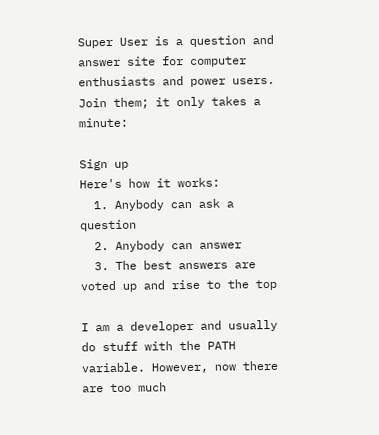Super User is a question and answer site for computer enthusiasts and power users. Join them; it only takes a minute:

Sign up
Here's how it works:
  1. Anybody can ask a question
  2. Anybody can answer
  3. The best answers are voted up and rise to the top

I am a developer and usually do stuff with the PATH variable. However, now there are too much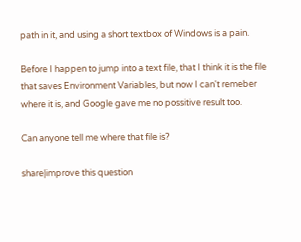path in it, and using a short textbox of Windows is a pain.

Before I happen to jump into a text file, that I think it is the file that saves Environment Variables, but now I can't remeber where it is, and Google gave me no possitive result too.

Can anyone tell me where that file is?

share|improve this question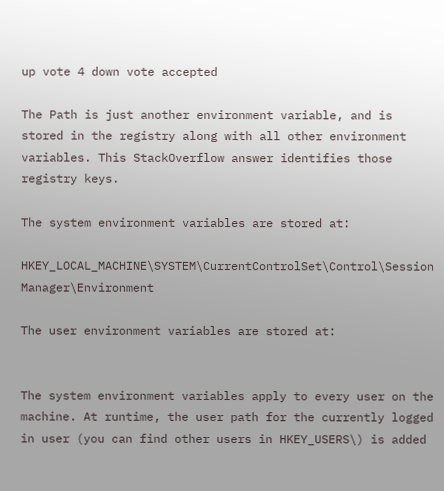up vote 4 down vote accepted

The Path is just another environment variable, and is stored in the registry along with all other environment variables. This StackOverflow answer identifies those registry keys.

The system environment variables are stored at:

HKEY_LOCAL_MACHINE\SYSTEM\CurrentControlSet\Control\Session Manager\Environment

The user environment variables are stored at:


The system environment variables apply to every user on the machine. At runtime, the user path for the currently logged in user (you can find other users in HKEY_USERS\) is added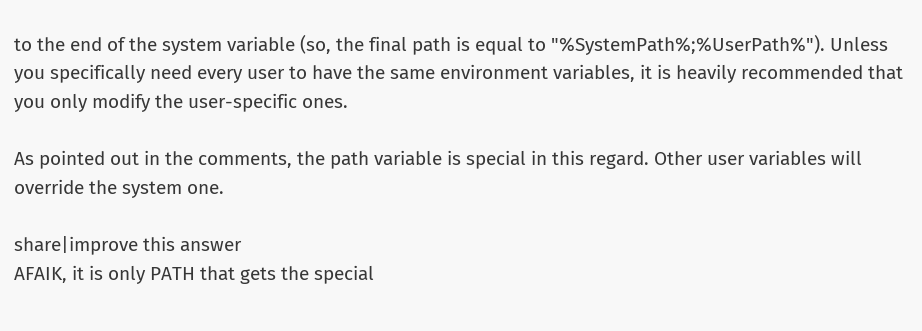to the end of the system variable (so, the final path is equal to "%SystemPath%;%UserPath%"). Unless you specifically need every user to have the same environment variables, it is heavily recommended that you only modify the user-specific ones.

As pointed out in the comments, the path variable is special in this regard. Other user variables will override the system one.

share|improve this answer
AFAIK, it is only PATH that gets the special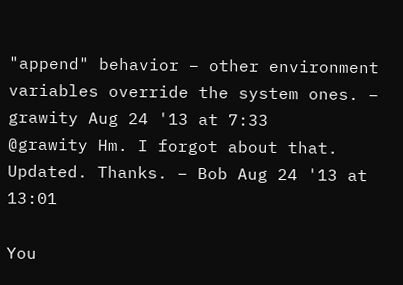"append" behavior – other environment variables override the system ones. – grawity Aug 24 '13 at 7:33
@grawity Hm. I forgot about that. Updated. Thanks. – Bob Aug 24 '13 at 13:01

You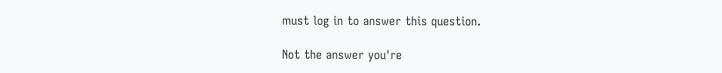must log in to answer this question.

Not the answer you're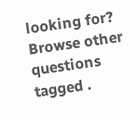looking for? Browse other questions tagged .